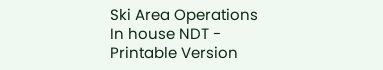Ski Area Operations
In house NDT - Printable Version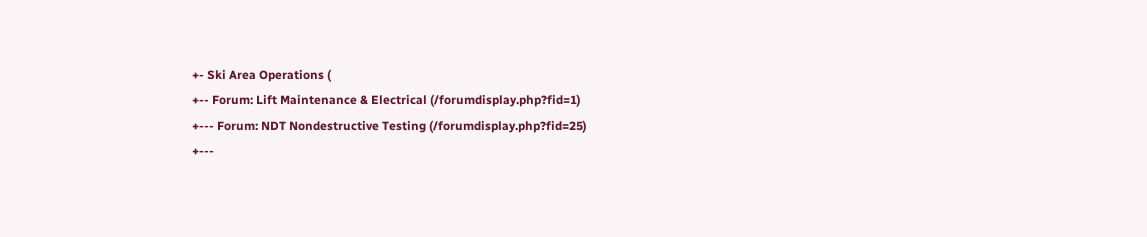+- Ski Area Operations (
+-- Forum: Lift Maintenance & Electrical (/forumdisplay.php?fid=1)
+--- Forum: NDT Nondestructive Testing (/forumdisplay.php?fid=25)
+---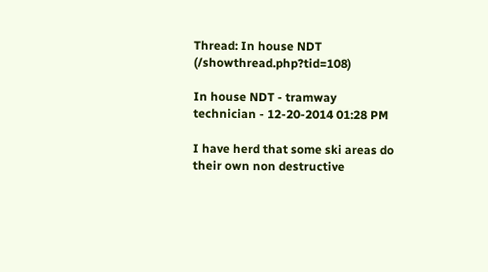Thread: In house NDT (/showthread.php?tid=108)

In house NDT - tramway technician - 12-20-2014 01:28 PM

I have herd that some ski areas do their own non destructive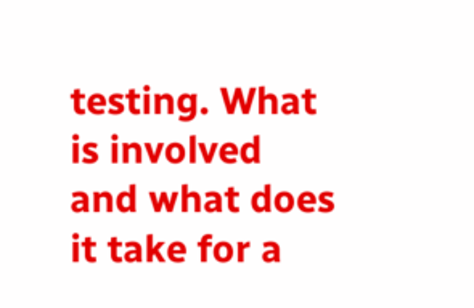testing. What is involved and what does it take for a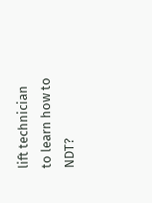lift technician to learn how to NDT?